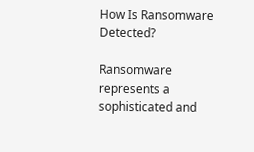How Is Ransomware Detected?

Ransomware represents a sophisticated and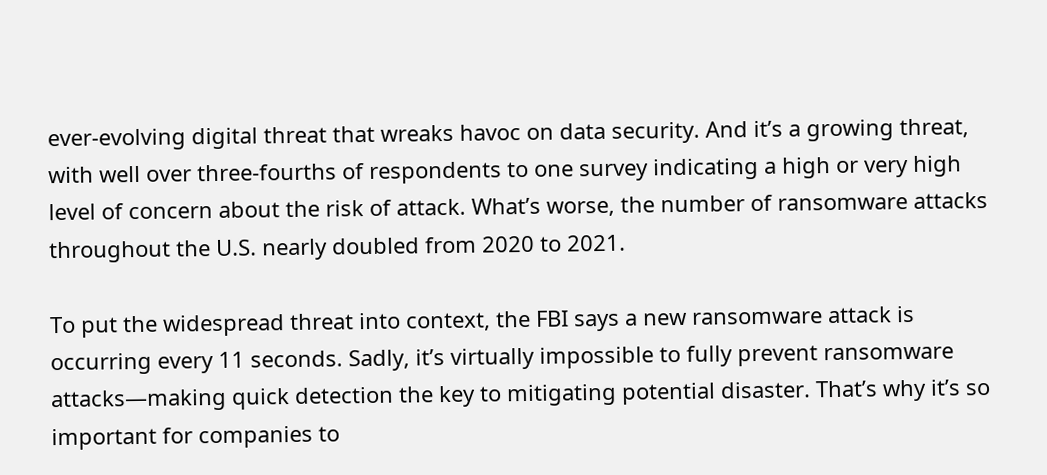ever-evolving digital threat that wreaks havoc on data security. And it’s a growing threat, with well over three-fourths of respondents to one survey indicating a high or very high level of concern about the risk of attack. What’s worse, the number of ransomware attacks throughout the U.S. nearly doubled from 2020 to 2021.

To put the widespread threat into context, the FBI says a new ransomware attack is occurring every 11 seconds. Sadly, it’s virtually impossible to fully prevent ransomware attacks—making quick detection the key to mitigating potential disaster. That’s why it’s so important for companies to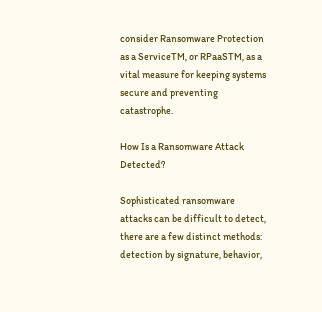consider Ransomware Protection as a ServiceTM, or RPaaSTM, as a vital measure for keeping systems secure and preventing catastrophe.

How Is a Ransomware Attack Detected?

Sophisticated ransomware attacks can be difficult to detect, there are a few distinct methods: detection by signature, behavior,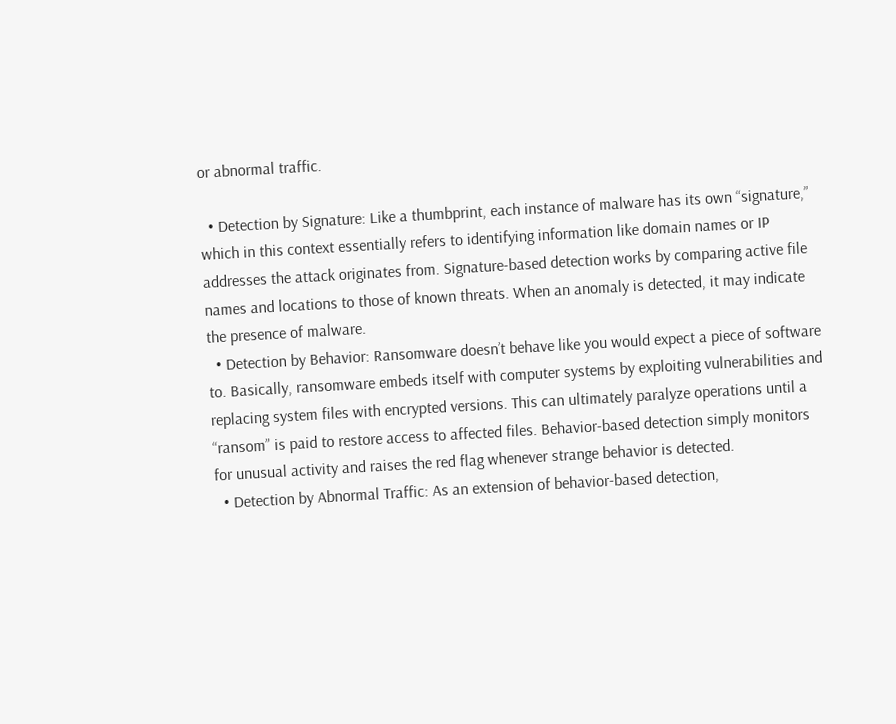or abnormal traffic.

  • Detection by Signature: Like a thumbprint, each instance of malware has its own “signature,” which in this context essentially refers to identifying information like domain names or IP addresses the attack originates from. Signature-based detection works by comparing active file names and locations to those of known threats. When an anomaly is detected, it may indicate the presence of malware.
  • Detection by Behavior: Ransomware doesn’t behave like you would expect a piece of software to. Basically, ransomware embeds itself with computer systems by exploiting vulnerabilities and replacing system files with encrypted versions. This can ultimately paralyze operations until a “ransom” is paid to restore access to affected files. Behavior-based detection simply monitors for unusual activity and raises the red flag whenever strange behavior is detected.
  • Detection by Abnormal Traffic: As an extension of behavior-based detection,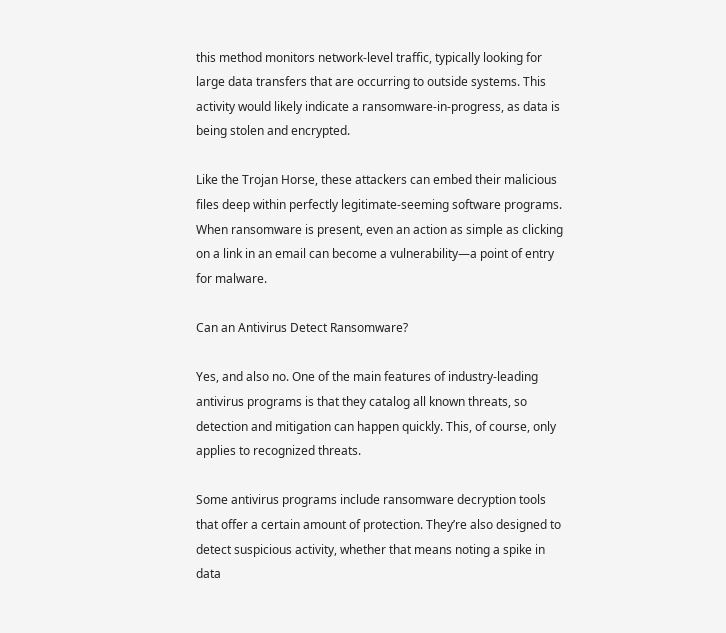this method monitors network-level traffic, typically looking for large data transfers that are occurring to outside systems. This activity would likely indicate a ransomware-in-progress, as data is being stolen and encrypted.

Like the Trojan Horse, these attackers can embed their malicious files deep within perfectly legitimate-seeming software programs. When ransomware is present, even an action as simple as clicking on a link in an email can become a vulnerability—a point of entry for malware.

Can an Antivirus Detect Ransomware?

Yes, and also no. One of the main features of industry-leading antivirus programs is that they catalog all known threats, so detection and mitigation can happen quickly. This, of course, only applies to recognized threats.

Some antivirus programs include ransomware decryption tools that offer a certain amount of protection. They’re also designed to detect suspicious activity, whether that means noting a spike in data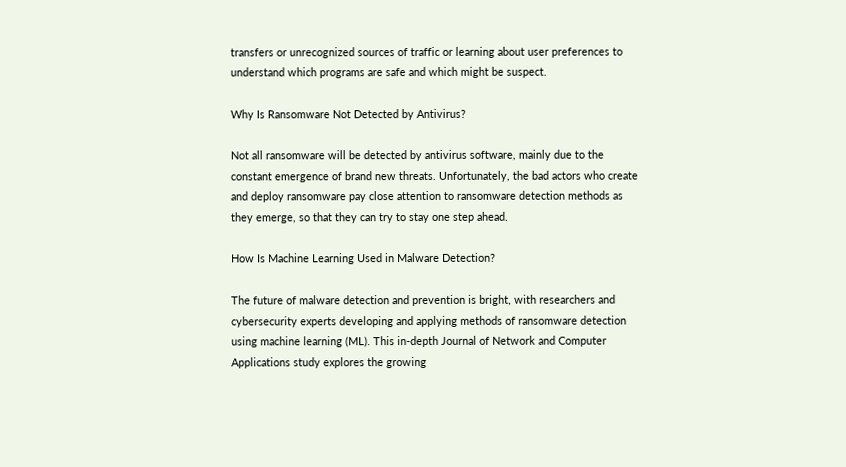transfers or unrecognized sources of traffic or learning about user preferences to understand which programs are safe and which might be suspect.

Why Is Ransomware Not Detected by Antivirus?

Not all ransomware will be detected by antivirus software, mainly due to the constant emergence of brand new threats. Unfortunately, the bad actors who create and deploy ransomware pay close attention to ransomware detection methods as they emerge, so that they can try to stay one step ahead.

How Is Machine Learning Used in Malware Detection?

The future of malware detection and prevention is bright, with researchers and cybersecurity experts developing and applying methods of ransomware detection using machine learning (ML). This in-depth Journal of Network and Computer Applications study explores the growing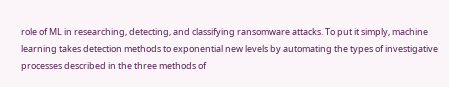role of ML in researching, detecting, and classifying ransomware attacks. To put it simply, machine learning takes detection methods to exponential new levels by automating the types of investigative processes described in the three methods of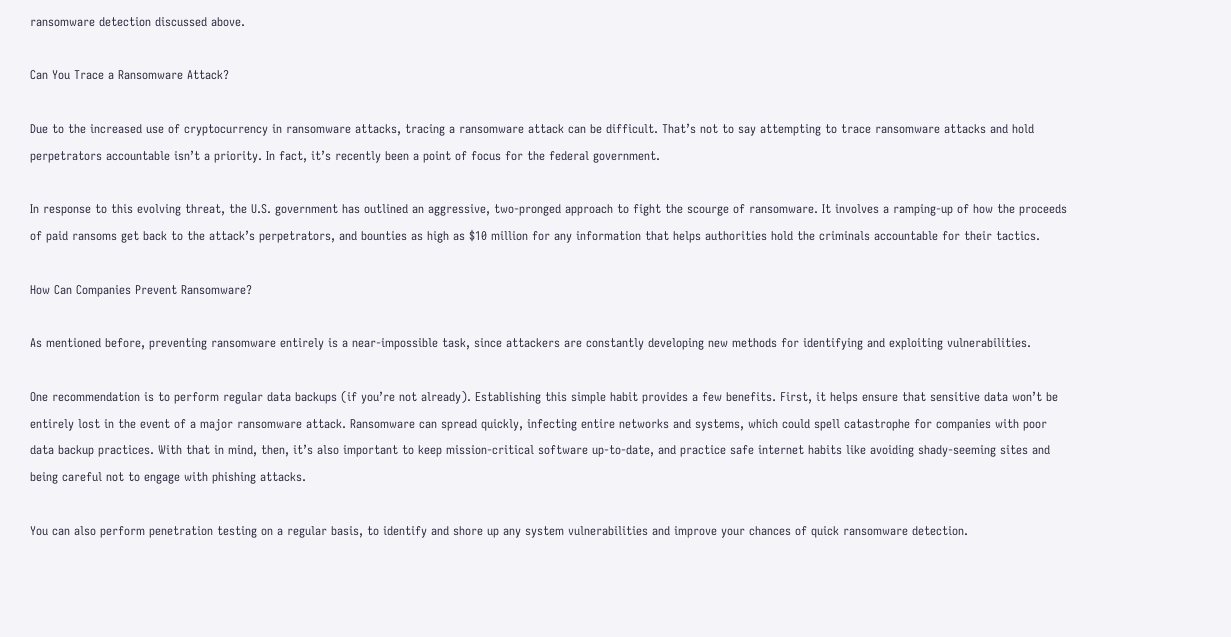ransomware detection discussed above.

Can You Trace a Ransomware Attack?

Due to the increased use of cryptocurrency in ransomware attacks, tracing a ransomware attack can be difficult. That’s not to say attempting to trace ransomware attacks and hold perpetrators accountable isn’t a priority. In fact, it’s recently been a point of focus for the federal government.

In response to this evolving threat, the U.S. government has outlined an aggressive, two-pronged approach to fight the scourge of ransomware. It involves a ramping-up of how the proceeds of paid ransoms get back to the attack’s perpetrators, and bounties as high as $10 million for any information that helps authorities hold the criminals accountable for their tactics.

How Can Companies Prevent Ransomware?

As mentioned before, preventing ransomware entirely is a near-impossible task, since attackers are constantly developing new methods for identifying and exploiting vulnerabilities.

One recommendation is to perform regular data backups (if you’re not already). Establishing this simple habit provides a few benefits. First, it helps ensure that sensitive data won’t be entirely lost in the event of a major ransomware attack. Ransomware can spread quickly, infecting entire networks and systems, which could spell catastrophe for companies with poor data backup practices. With that in mind, then, it’s also important to keep mission-critical software up-to-date, and practice safe internet habits like avoiding shady-seeming sites and being careful not to engage with phishing attacks.

You can also perform penetration testing on a regular basis, to identify and shore up any system vulnerabilities and improve your chances of quick ransomware detection.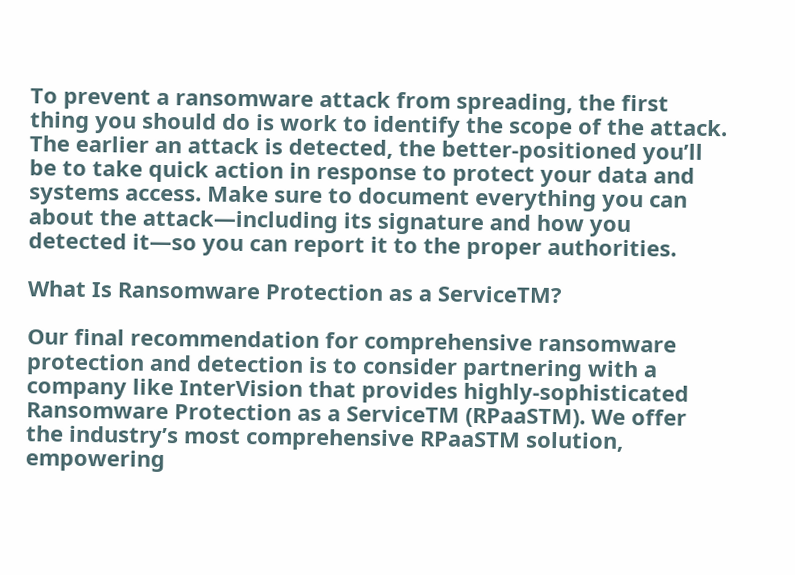To prevent a ransomware attack from spreading, the first thing you should do is work to identify the scope of the attack. The earlier an attack is detected, the better-positioned you’ll be to take quick action in response to protect your data and systems access. Make sure to document everything you can about the attack—including its signature and how you detected it—so you can report it to the proper authorities.

What Is Ransomware Protection as a ServiceTM?

Our final recommendation for comprehensive ransomware protection and detection is to consider partnering with a company like InterVision that provides highly-sophisticated Ransomware Protection as a ServiceTM (RPaaSTM). We offer the industry’s most comprehensive RPaaSTM solution, empowering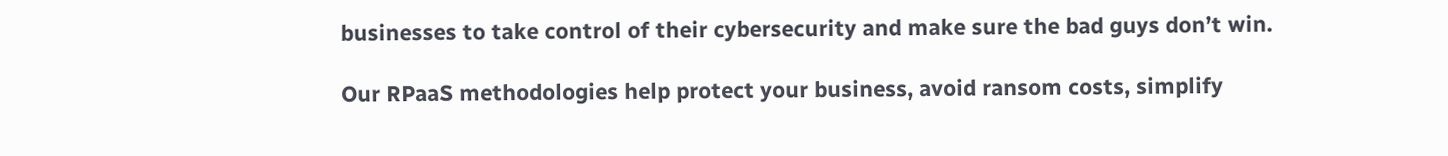businesses to take control of their cybersecurity and make sure the bad guys don’t win.

Our RPaaS methodologies help protect your business, avoid ransom costs, simplify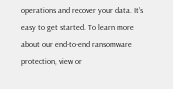operations and recover your data. It’s easy to get started. To learn more about our end-to-end ransomware protection, view or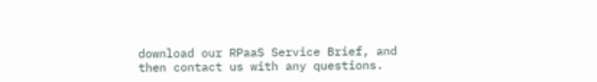download our RPaaS Service Brief, and then contact us with any questions.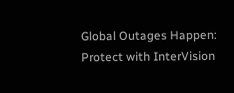Global Outages Happen: Protect with InterVision